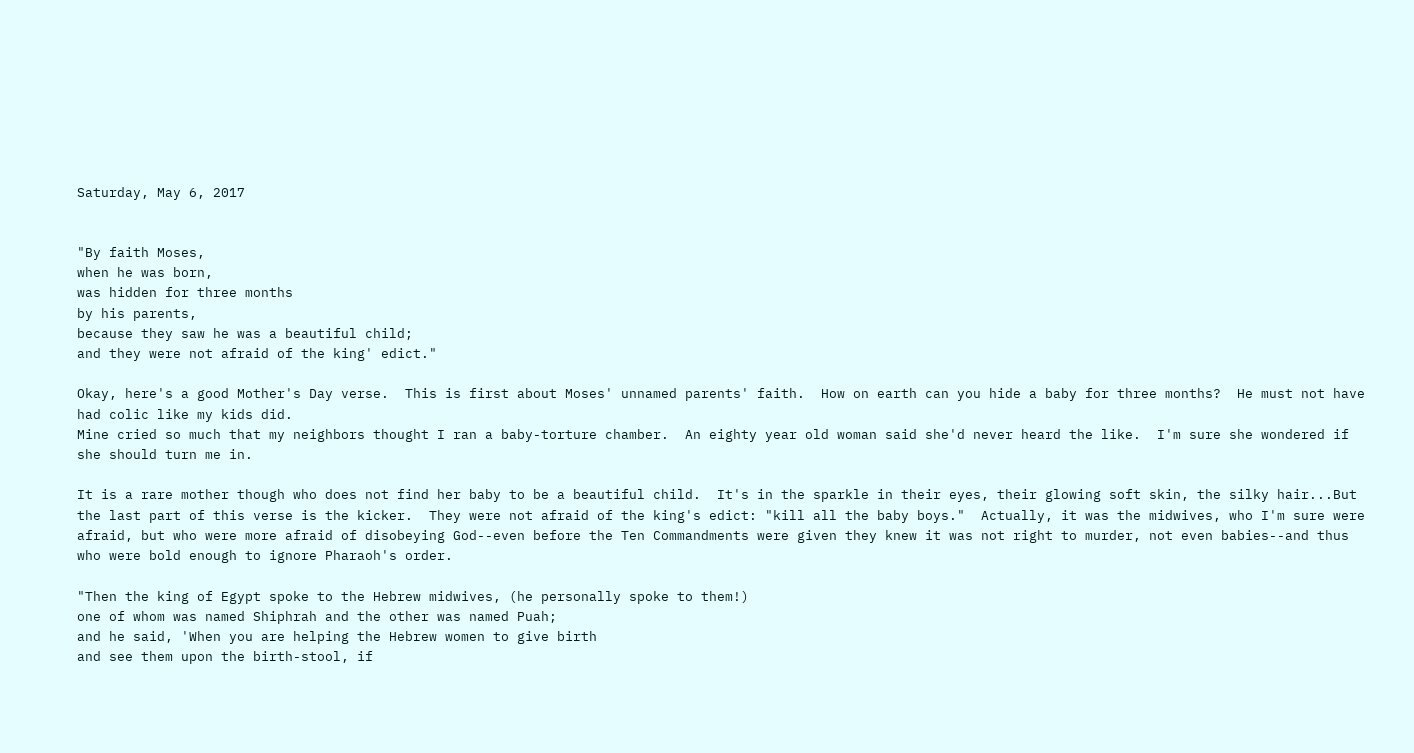Saturday, May 6, 2017


"By faith Moses,
when he was born,
was hidden for three months
by his parents,
because they saw he was a beautiful child;
and they were not afraid of the king' edict."

Okay, here's a good Mother's Day verse.  This is first about Moses' unnamed parents' faith.  How on earth can you hide a baby for three months?  He must not have had colic like my kids did.
Mine cried so much that my neighbors thought I ran a baby-torture chamber.  An eighty year old woman said she'd never heard the like.  I'm sure she wondered if she should turn me in.

It is a rare mother though who does not find her baby to be a beautiful child.  It's in the sparkle in their eyes, their glowing soft skin, the silky hair...But the last part of this verse is the kicker.  They were not afraid of the king's edict: "kill all the baby boys."  Actually, it was the midwives, who I'm sure were afraid, but who were more afraid of disobeying God--even before the Ten Commandments were given they knew it was not right to murder, not even babies--and thus who were bold enough to ignore Pharaoh's order.

"Then the king of Egypt spoke to the Hebrew midwives, (he personally spoke to them!)
one of whom was named Shiphrah and the other was named Puah;
and he said, 'When you are helping the Hebrew women to give birth
and see them upon the birth-stool, if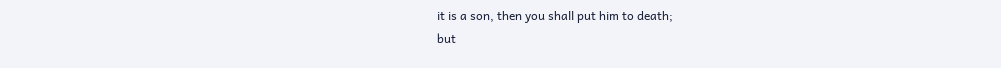it is a son, then you shall put him to death;
but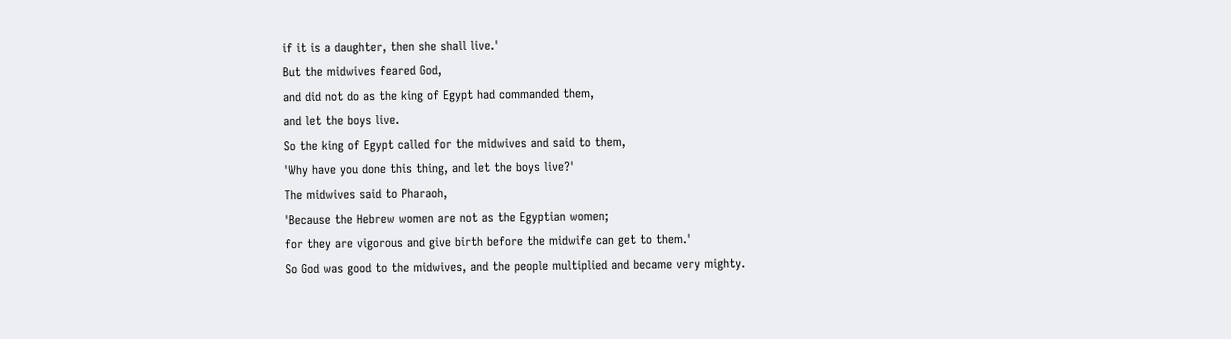if it is a daughter, then she shall live.'
But the midwives feared God,
and did not do as the king of Egypt had commanded them,
and let the boys live.
So the king of Egypt called for the midwives and said to them,
'Why have you done this thing, and let the boys live?'
The midwives said to Pharaoh,
'Because the Hebrew women are not as the Egyptian women;
for they are vigorous and give birth before the midwife can get to them.'
So God was good to the midwives, and the people multiplied and became very mighty.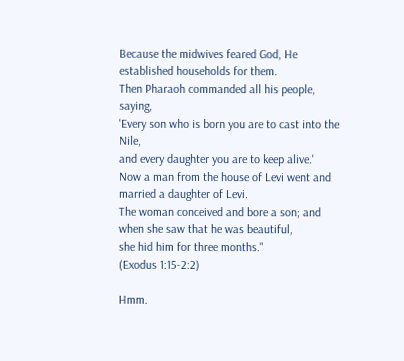Because the midwives feared God, He established households for them.
Then Pharaoh commanded all his people, saying,
'Every son who is born you are to cast into the Nile,
and every daughter you are to keep alive.'
Now a man from the house of Levi went and married a daughter of Levi.
The woman conceived and bore a son; and when she saw that he was beautiful,
she hid him for three months."
(Exodus 1:15-2:2)

Hmm.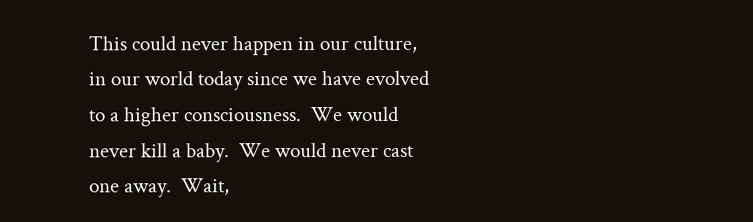This could never happen in our culture, in our world today since we have evolved to a higher consciousness.  We would never kill a baby.  We would never cast one away.  Wait,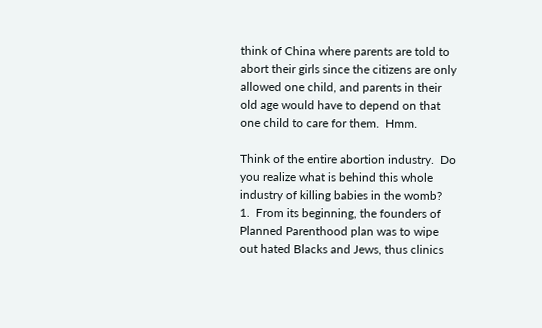think of China where parents are told to abort their girls since the citizens are only allowed one child, and parents in their old age would have to depend on that one child to care for them.  Hmm.

Think of the entire abortion industry.  Do you realize what is behind this whole industry of killing babies in the womb?  1.  From its beginning, the founders of Planned Parenthood plan was to wipe out hated Blacks and Jews, thus clinics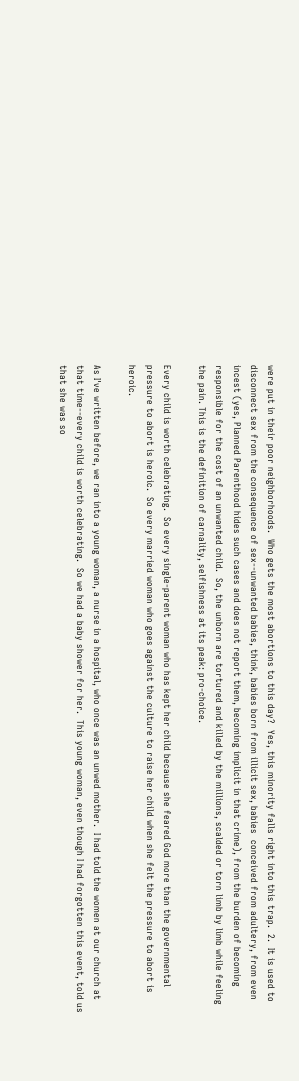were put in their poor neighborhoods.  Who gets the most abortions to this day?  Yes, this minority falls right into this trap.  2.  It is used to disconnect sex from the consequence of sex--unwanted babies, think, babies born from illicit sex, babies  conceived from adultery, from even incest (yes, Planned Parenthood hides such cases and does not report them, becoming implicit in that crime), from the burden of becoming responsible for the cost of an unwanted child.  So, the unborn are tortured and killed by the millions, scalded or torn limb by limb while feeling the pain. This is the definition of carnality, selfishness at its peak: pro-choice.

Every child is worth celebrating.  So every single-parent woman who has kept her child because she feared God more than the governmental pressure to abort is heroic.  So every married woman who goes against the culture to raise her child when she felt the pressure to abort is heroic.

As I've written before, we ran into a young woman, a nurse in a hospital, who once was an unwed mother.  I had told the women at our church at that time--every child is worth celebrating.  So we had a baby shower for her.  This young woman, even though I had forgotten this event, told us that she was so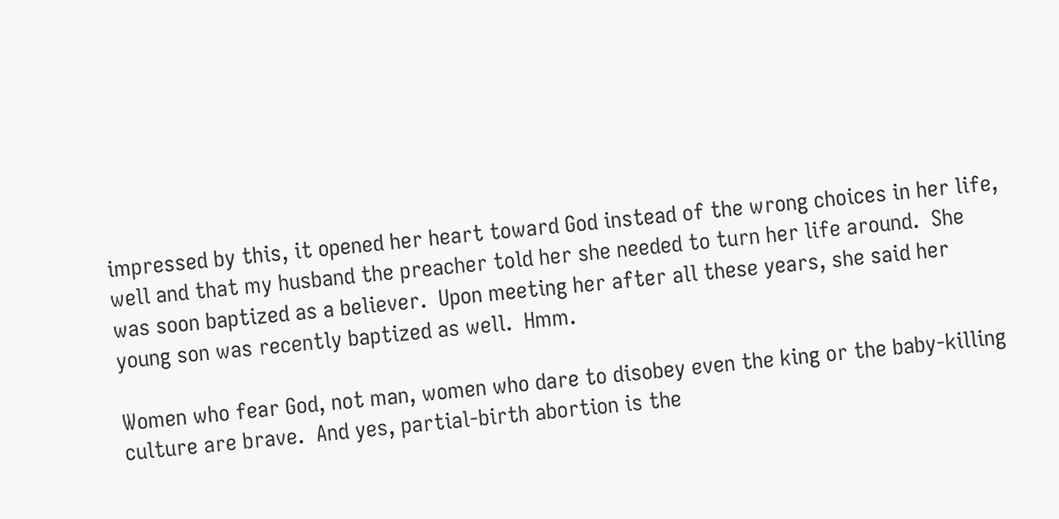impressed by this, it opened her heart toward God instead of the wrong choices in her life, well and that my husband the preacher told her she needed to turn her life around.  She was soon baptized as a believer.  Upon meeting her after all these years, she said her young son was recently baptized as well.  Hmm.

Women who fear God, not man, women who dare to disobey even the king or the baby-killing culture are brave.  And yes, partial-birth abortion is the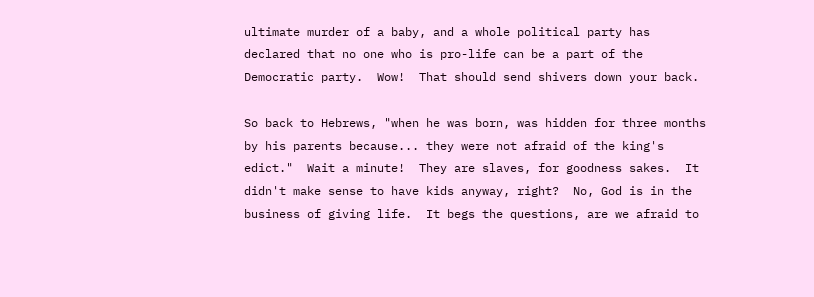ultimate murder of a baby, and a whole political party has declared that no one who is pro-life can be a part of the Democratic party.  Wow!  That should send shivers down your back.

So back to Hebrews, "when he was born, was hidden for three months by his parents because... they were not afraid of the king's edict."  Wait a minute!  They are slaves, for goodness sakes.  It didn't make sense to have kids anyway, right?  No, God is in the business of giving life.  It begs the questions, are we afraid to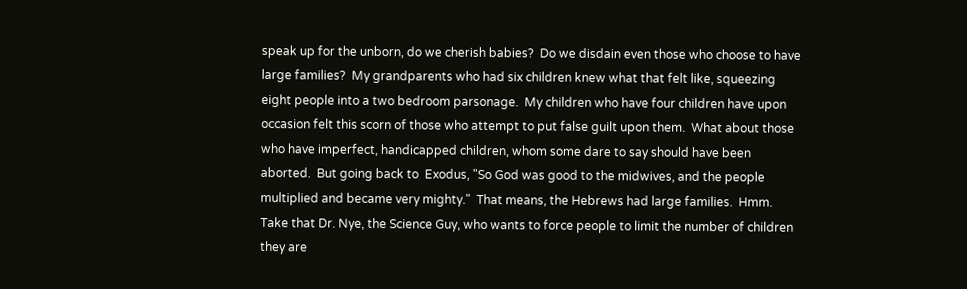speak up for the unborn, do we cherish babies?  Do we disdain even those who choose to have large families?  My grandparents who had six children knew what that felt like, squeezing eight people into a two bedroom parsonage.  My children who have four children have upon occasion felt this scorn of those who attempt to put false guilt upon them.  What about those who have imperfect, handicapped children, whom some dare to say should have been aborted.  But going back to  Exodus, "So God was good to the midwives, and the people multiplied and became very mighty."  That means, the Hebrews had large families.  Hmm.  Take that Dr. Nye, the Science Guy, who wants to force people to limit the number of children they are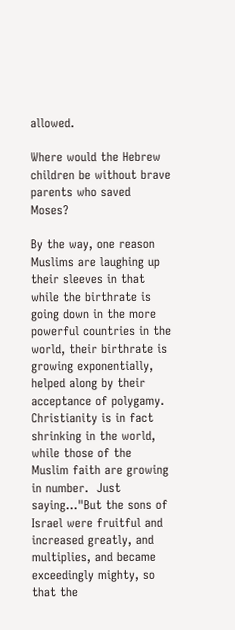allowed.

Where would the Hebrew children be without brave parents who saved Moses?

By the way, one reason Muslims are laughing up their sleeves in that while the birthrate is going down in the more powerful countries in the world, their birthrate is growing exponentially, helped along by their acceptance of polygamy.  Christianity is in fact shrinking in the world, while those of the Muslim faith are growing in number.  Just saying..."But the sons of Israel were fruitful and increased greatly, and multiplies, and became exceedingly mighty, so that the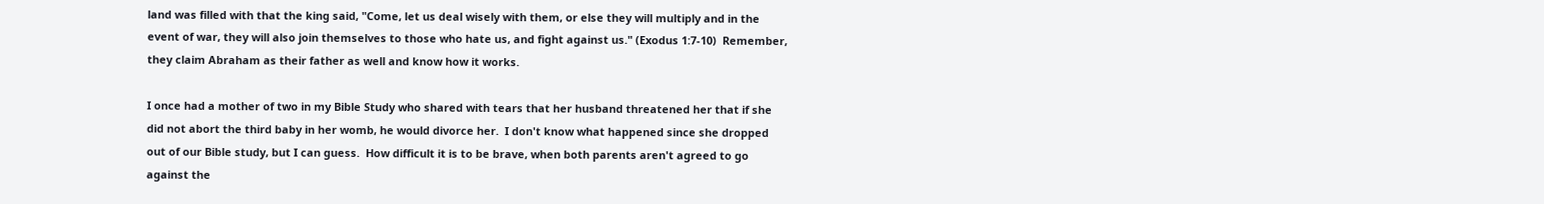land was filled with that the king said, "Come, let us deal wisely with them, or else they will multiply and in the event of war, they will also join themselves to those who hate us, and fight against us." (Exodus 1:7-10)  Remember, they claim Abraham as their father as well and know how it works.

I once had a mother of two in my Bible Study who shared with tears that her husband threatened her that if she did not abort the third baby in her womb, he would divorce her.  I don't know what happened since she dropped out of our Bible study, but I can guess.  How difficult it is to be brave, when both parents aren't agreed to go against the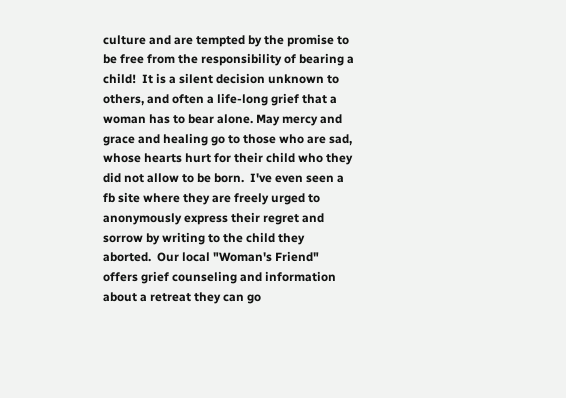culture and are tempted by the promise to be free from the responsibility of bearing a child!  It is a silent decision unknown to others, and often a life-long grief that a woman has to bear alone. May mercy and grace and healing go to those who are sad, whose hearts hurt for their child who they did not allow to be born.  I've even seen a fb site where they are freely urged to anonymously express their regret and sorrow by writing to the child they aborted.  Our local "Woman's Friend" offers grief counseling and information about a retreat they can go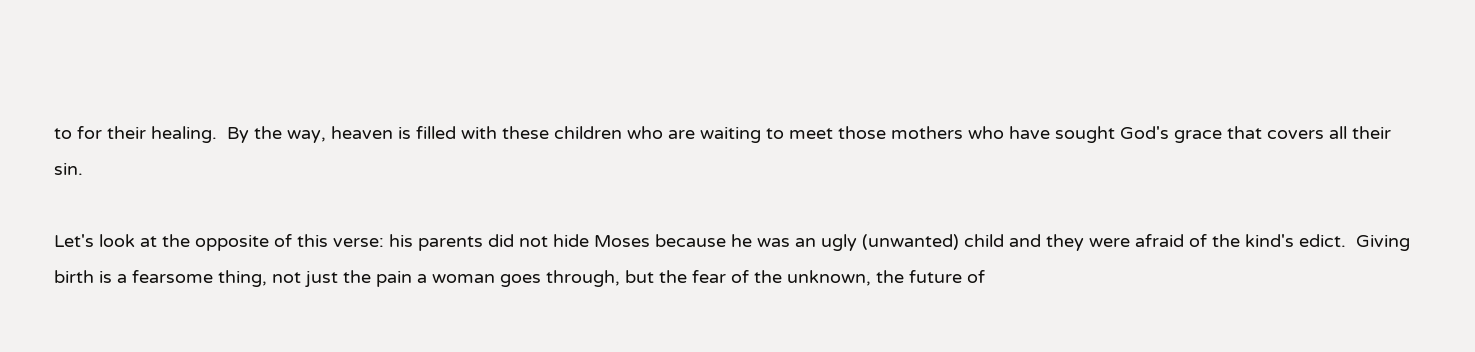to for their healing.  By the way, heaven is filled with these children who are waiting to meet those mothers who have sought God's grace that covers all their sin.

Let's look at the opposite of this verse: his parents did not hide Moses because he was an ugly (unwanted) child and they were afraid of the kind's edict.  Giving birth is a fearsome thing, not just the pain a woman goes through, but the fear of the unknown, the future of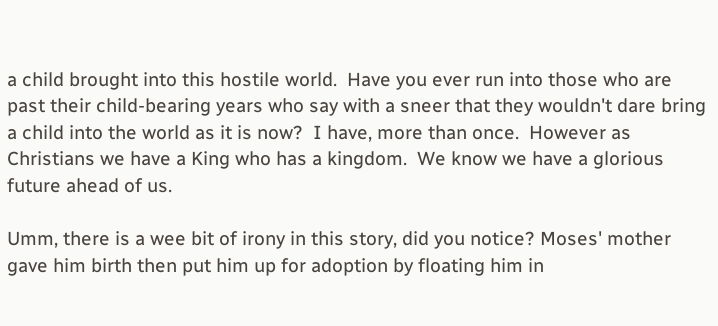a child brought into this hostile world.  Have you ever run into those who are past their child-bearing years who say with a sneer that they wouldn't dare bring a child into the world as it is now?  I have, more than once.  However as Christians we have a King who has a kingdom.  We know we have a glorious future ahead of us.

Umm, there is a wee bit of irony in this story, did you notice? Moses' mother gave him birth then put him up for adoption by floating him in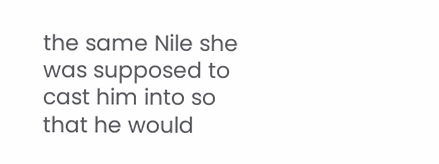the same Nile she was supposed to cast him into so that he would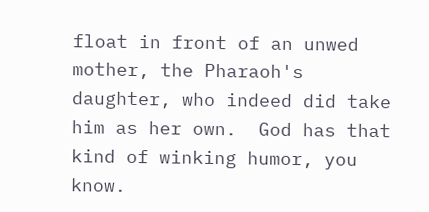float in front of an unwed mother, the Pharaoh's daughter, who indeed did take him as her own.  God has that kind of winking humor, you know.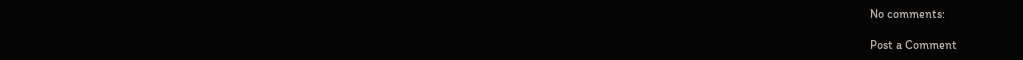No comments:

Post a Comment